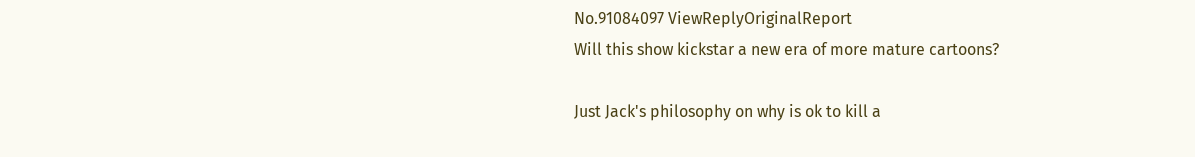No.91084097 ViewReplyOriginalReport
Will this show kickstar a new era of more mature cartoons?

Just Jack's philosophy on why is ok to kill a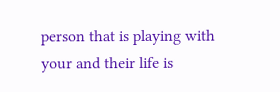person that is playing with your and their life is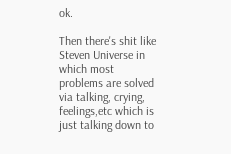ok.

Then there's shit like Steven Universe in which most problems are solved via talking, crying, feelings,etc which is just talking down to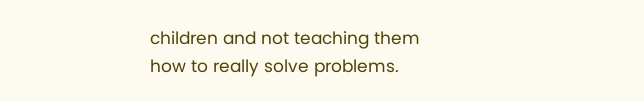children and not teaching them how to really solve problems.